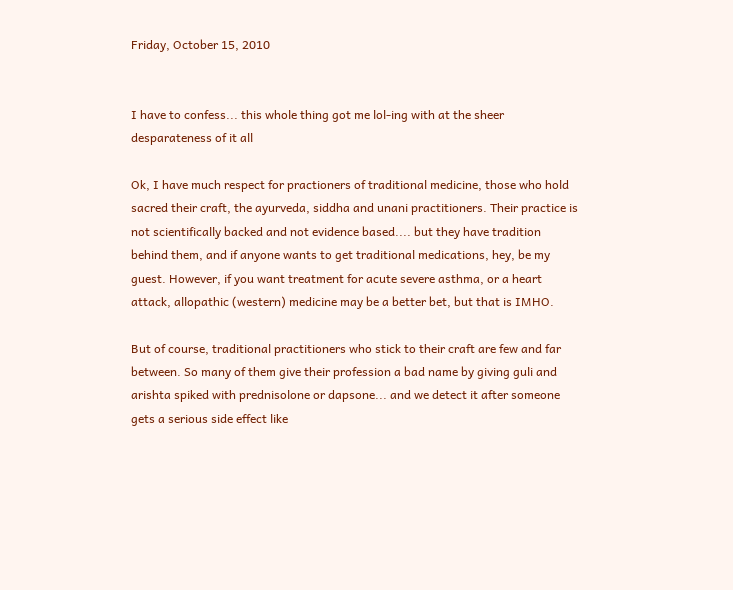Friday, October 15, 2010


I have to confess... this whole thing got me lol-ing with at the sheer desparateness of it all

Ok, I have much respect for practioners of traditional medicine, those who hold sacred their craft, the ayurveda, siddha and unani practitioners. Their practice is not scientifically backed and not evidence based.... but they have tradition behind them, and if anyone wants to get traditional medications, hey, be my guest. However, if you want treatment for acute severe asthma, or a heart attack, allopathic (western) medicine may be a better bet, but that is IMHO.

But of course, traditional practitioners who stick to their craft are few and far between. So many of them give their profession a bad name by giving guli and arishta spiked with prednisolone or dapsone... and we detect it after someone gets a serious side effect like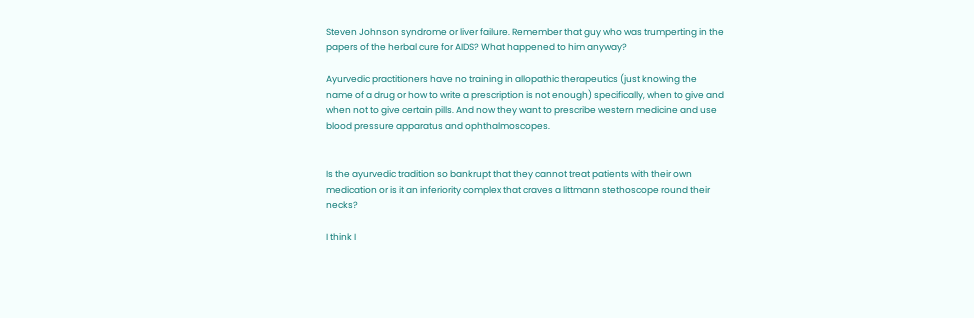Steven Johnson syndrome or liver failure. Remember that guy who was trumperting in the papers of the herbal cure for AIDS? What happened to him anyway?

Ayurvedic practitioners have no training in allopathic therapeutics (just knowing the name of a drug or how to write a prescription is not enough) specifically, when to give and when not to give certain pills. And now they want to prescribe western medicine and use blood pressure apparatus and ophthalmoscopes.


Is the ayurvedic tradition so bankrupt that they cannot treat patients with their own medication or is it an inferiority complex that craves a littmann stethoscope round their necks?

I think I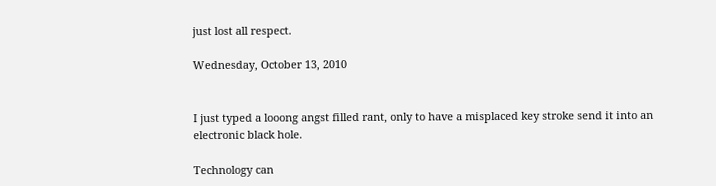just lost all respect.

Wednesday, October 13, 2010


I just typed a looong angst filled rant, only to have a misplaced key stroke send it into an electronic black hole.

Technology can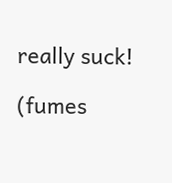really suck!

(fumes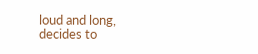loud and long, decides to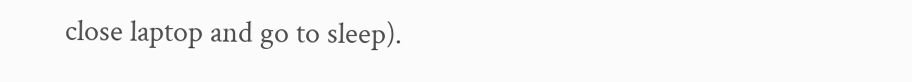close laptop and go to sleep).